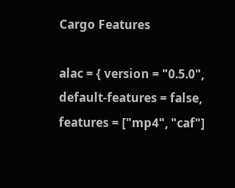Cargo Features

alac = { version = "0.5.0", default-features = false, features = ["mp4", "caf"]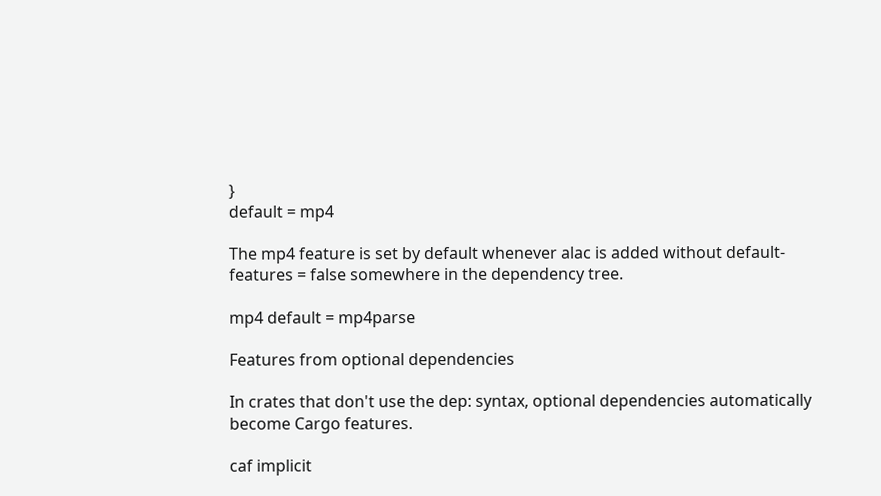}
default = mp4

The mp4 feature is set by default whenever alac is added without default-features = false somewhere in the dependency tree.

mp4 default = mp4parse

Features from optional dependencies

In crates that don't use the dep: syntax, optional dependencies automatically become Cargo features.

caf implicit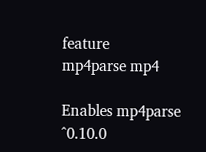feature
mp4parse mp4

Enables mp4parse ^0.10.0